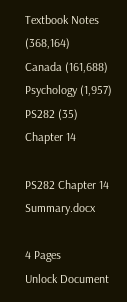Textbook Notes (368,164)
Canada (161,688)
Psychology (1,957)
PS282 (35)
Chapter 14

PS282 Chapter 14 Summary.docx

4 Pages
Unlock Document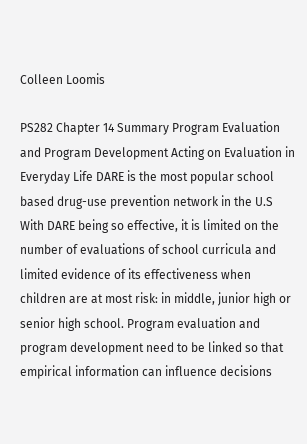Colleen Loomis

PS282 Chapter 14 Summary Program Evaluation and Program Development Acting on Evaluation in Everyday Life DARE is the most popular school based drug-use prevention network in the U.S With DARE being so effective, it is limited on the number of evaluations of school curricula and limited evidence of its effectiveness when children are at most risk: in middle, junior high or senior high school. Program evaluation and program development need to be linked so that empirical information can influence decisions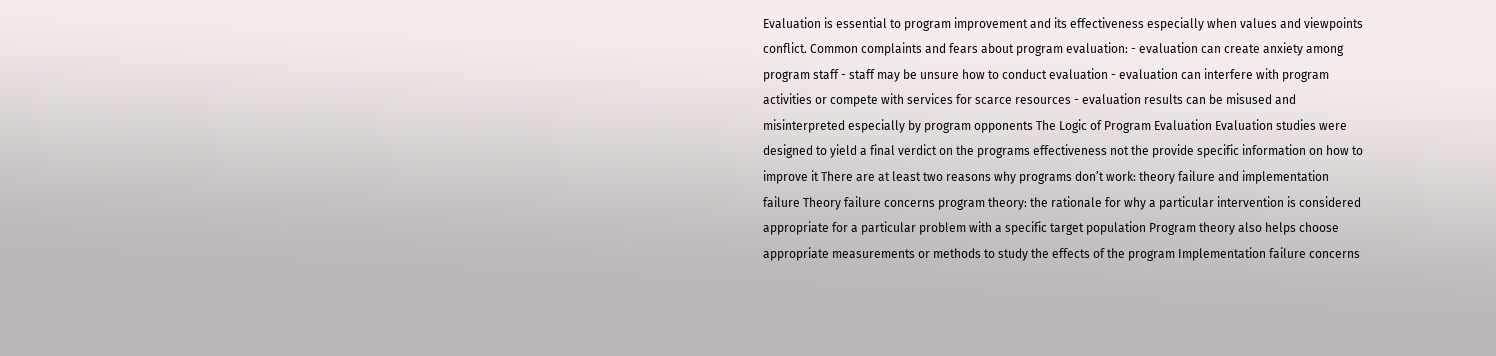Evaluation is essential to program improvement and its effectiveness especially when values and viewpoints conflict. Common complaints and fears about program evaluation: - evaluation can create anxiety among program staff - staff may be unsure how to conduct evaluation - evaluation can interfere with program activities or compete with services for scarce resources - evaluation results can be misused and misinterpreted especially by program opponents The Logic of Program Evaluation Evaluation studies were designed to yield a final verdict on the programs effectiveness not the provide specific information on how to improve it There are at least two reasons why programs don’t work: theory failure and implementation failure Theory failure concerns program theory: the rationale for why a particular intervention is considered appropriate for a particular problem with a specific target population Program theory also helps choose appropriate measurements or methods to study the effects of the program Implementation failure concerns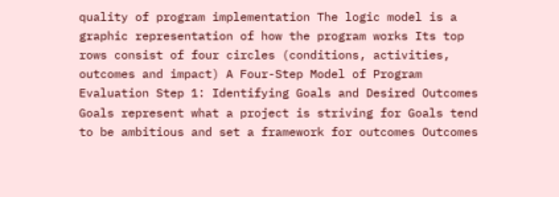quality of program implementation The logic model is a graphic representation of how the program works Its top rows consist of four circles (conditions, activities, outcomes and impact) A Four-Step Model of Program Evaluation Step 1: Identifying Goals and Desired Outcomes Goals represent what a project is striving for Goals tend to be ambitious and set a framework for outcomes Outcomes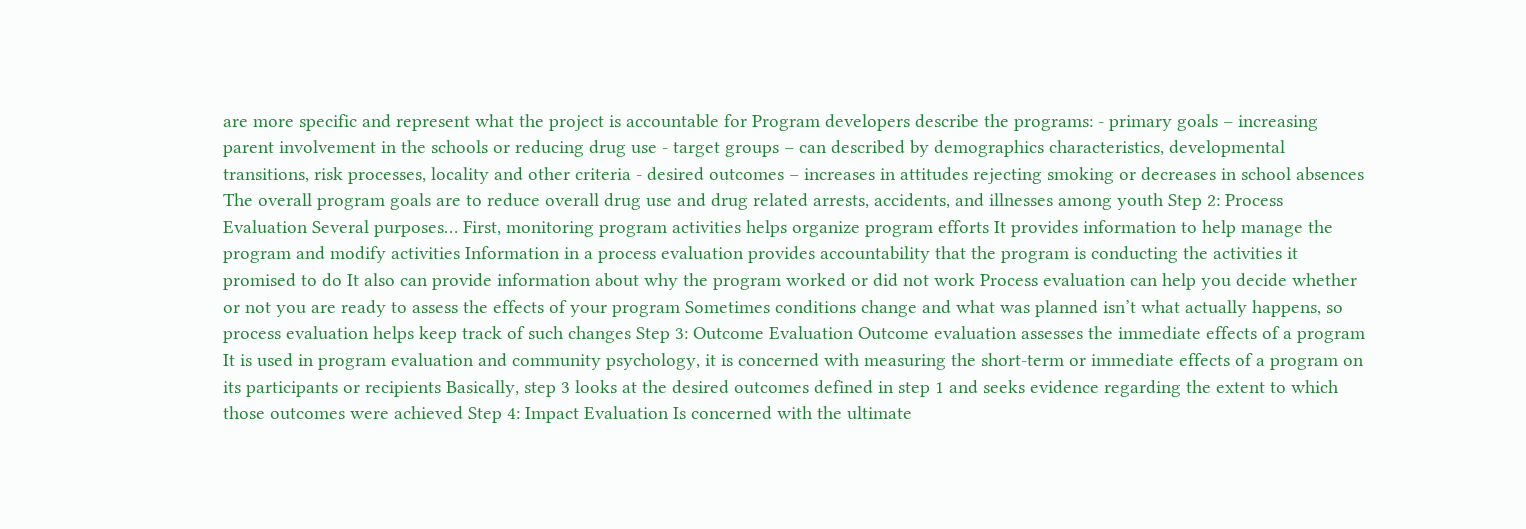are more specific and represent what the project is accountable for Program developers describe the programs: - primary goals – increasing parent involvement in the schools or reducing drug use - target groups – can described by demographics characteristics, developmental transitions, risk processes, locality and other criteria - desired outcomes – increases in attitudes rejecting smoking or decreases in school absences The overall program goals are to reduce overall drug use and drug related arrests, accidents, and illnesses among youth Step 2: Process Evaluation Several purposes… First, monitoring program activities helps organize program efforts It provides information to help manage the program and modify activities Information in a process evaluation provides accountability that the program is conducting the activities it promised to do It also can provide information about why the program worked or did not work Process evaluation can help you decide whether or not you are ready to assess the effects of your program Sometimes conditions change and what was planned isn’t what actually happens, so process evaluation helps keep track of such changes Step 3: Outcome Evaluation Outcome evaluation assesses the immediate effects of a program It is used in program evaluation and community psychology, it is concerned with measuring the short-term or immediate effects of a program on its participants or recipients Basically, step 3 looks at the desired outcomes defined in step 1 and seeks evidence regarding the extent to which those outcomes were achieved Step 4: Impact Evaluation Is concerned with the ultimate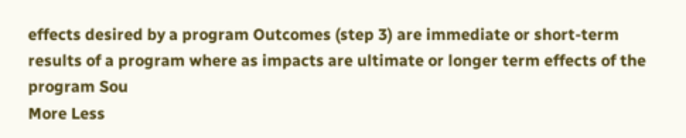effects desired by a program Outcomes (step 3) are immediate or short-term results of a program where as impacts are ultimate or longer term effects of the program Sou
More Less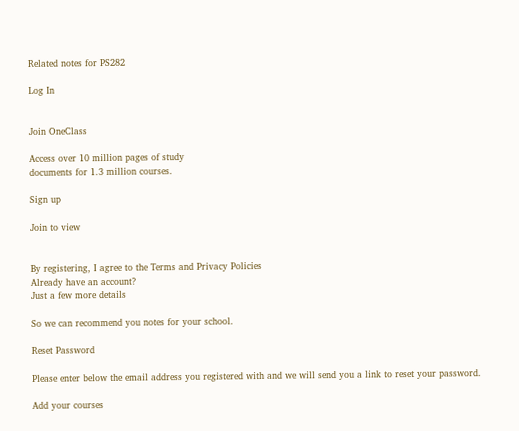Related notes for PS282

Log In


Join OneClass

Access over 10 million pages of study
documents for 1.3 million courses.

Sign up

Join to view


By registering, I agree to the Terms and Privacy Policies
Already have an account?
Just a few more details

So we can recommend you notes for your school.

Reset Password

Please enter below the email address you registered with and we will send you a link to reset your password.

Add your courses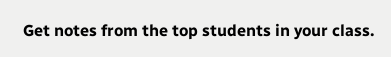Get notes from the top students in your class.